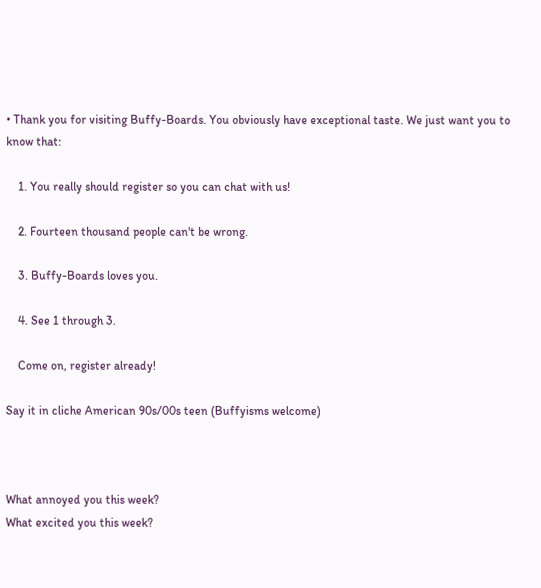• Thank you for visiting Buffy-Boards. You obviously have exceptional taste. We just want you to know that:

    1. You really should register so you can chat with us!

    2. Fourteen thousand people can't be wrong.

    3. Buffy-Boards loves you.

    4. See 1 through 3.

    Come on, register already!

Say it in cliche American 90s/00s teen (Buffyisms welcome)



What annoyed you this week?
What excited you this week?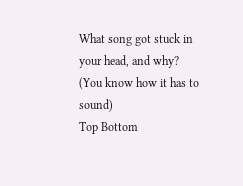What song got stuck in your head, and why?
(You know how it has to sound)
Top Bottom